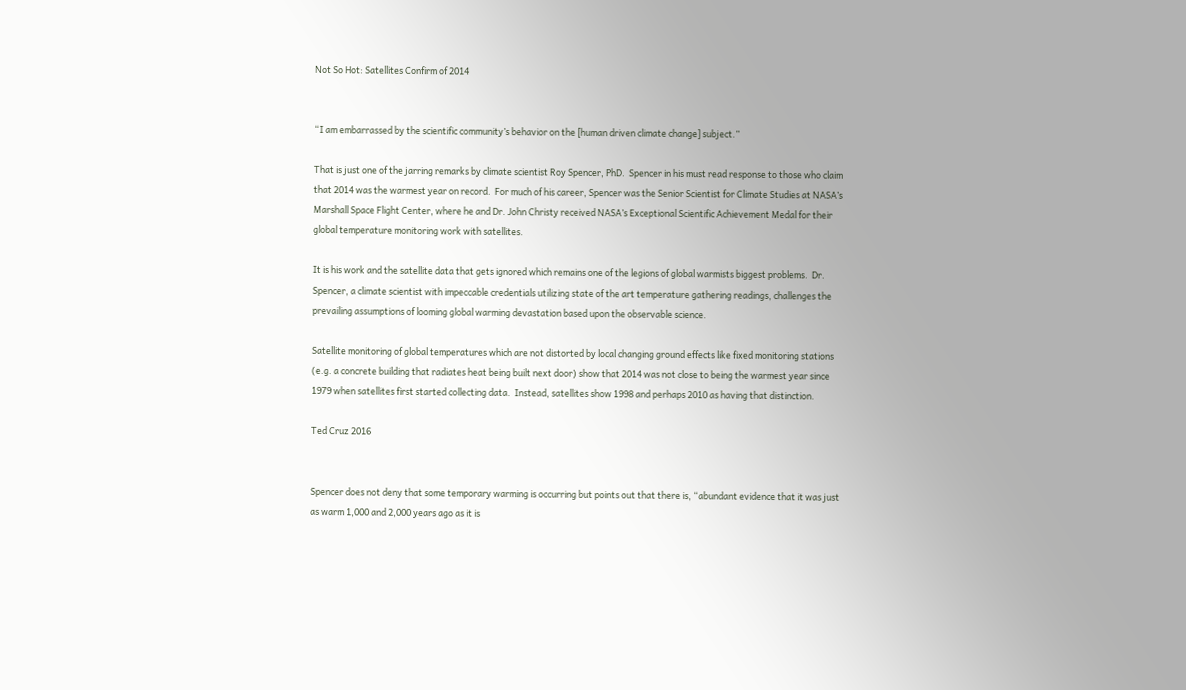Not So Hot: Satellites Confirm of 2014


“I am embarrassed by the scientific community’s behavior on the [human driven climate change] subject.”

That is just one of the jarring remarks by climate scientist Roy Spencer, PhD.  Spencer in his must read response to those who claim that 2014 was the warmest year on record.  For much of his career, Spencer was the Senior Scientist for Climate Studies at NASA’s Marshall Space Flight Center, where he and Dr. John Christy received NASA’s Exceptional Scientific Achievement Medal for their global temperature monitoring work with satellites.

It is his work and the satellite data that gets ignored which remains one of the legions of global warmists biggest problems.  Dr. Spencer, a climate scientist with impeccable credentials utilizing state of the art temperature gathering readings, challenges the prevailing assumptions of looming global warming devastation based upon the observable science.

Satellite monitoring of global temperatures which are not distorted by local changing ground effects like fixed monitoring stations (e.g. a concrete building that radiates heat being built next door) show that 2014 was not close to being the warmest year since 1979 when satellites first started collecting data.  Instead, satellites show 1998 and perhaps 2010 as having that distinction.

Ted Cruz 2016


Spencer does not deny that some temporary warming is occurring but points out that there is, “abundant evidence that it was just as warm 1,000 and 2,000 years ago as it is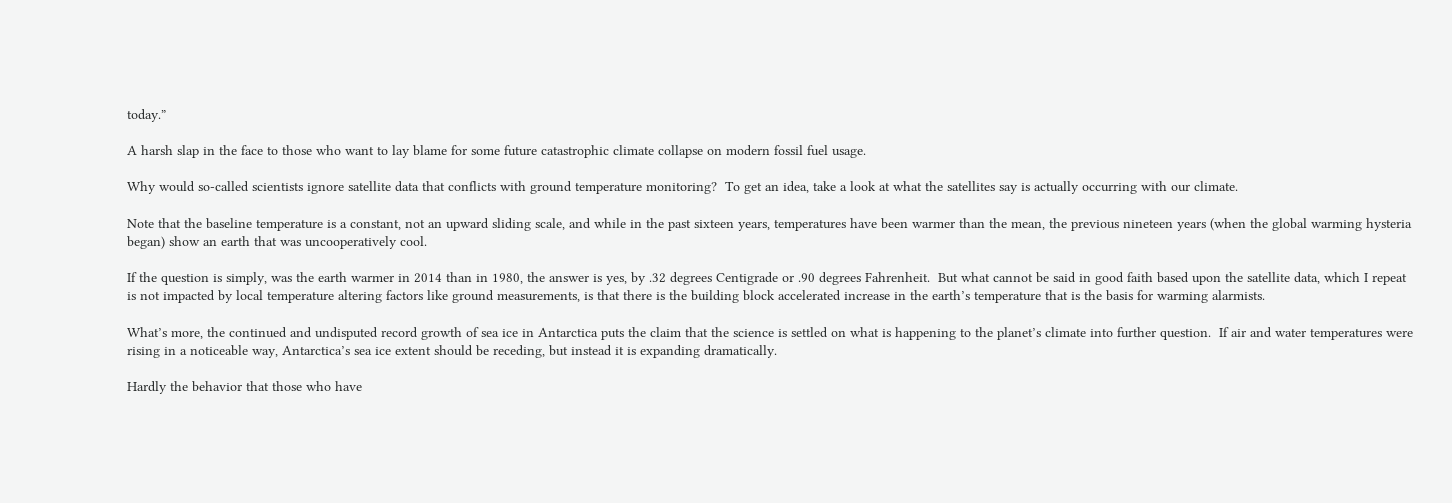today.”

A harsh slap in the face to those who want to lay blame for some future catastrophic climate collapse on modern fossil fuel usage.

Why would so-called scientists ignore satellite data that conflicts with ground temperature monitoring?  To get an idea, take a look at what the satellites say is actually occurring with our climate.

Note that the baseline temperature is a constant, not an upward sliding scale, and while in the past sixteen years, temperatures have been warmer than the mean, the previous nineteen years (when the global warming hysteria began) show an earth that was uncooperatively cool.

If the question is simply, was the earth warmer in 2014 than in 1980, the answer is yes, by .32 degrees Centigrade or .90 degrees Fahrenheit.  But what cannot be said in good faith based upon the satellite data, which I repeat is not impacted by local temperature altering factors like ground measurements, is that there is the building block accelerated increase in the earth’s temperature that is the basis for warming alarmists.

What’s more, the continued and undisputed record growth of sea ice in Antarctica puts the claim that the science is settled on what is happening to the planet’s climate into further question.  If air and water temperatures were rising in a noticeable way, Antarctica’s sea ice extent should be receding, but instead it is expanding dramatically.

Hardly the behavior that those who have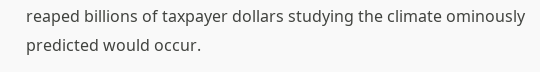reaped billions of taxpayer dollars studying the climate ominously predicted would occur.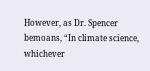However, as Dr. Spencer bemoans, “In climate science, whichever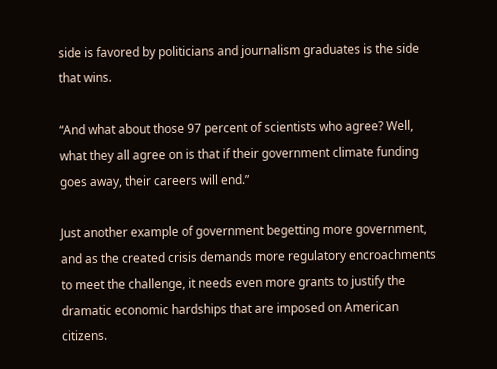side is favored by politicians and journalism graduates is the side that wins.

“And what about those 97 percent of scientists who agree? Well, what they all agree on is that if their government climate funding goes away, their careers will end.”

Just another example of government begetting more government, and as the created crisis demands more regulatory encroachments to meet the challenge, it needs even more grants to justify the dramatic economic hardships that are imposed on American citizens.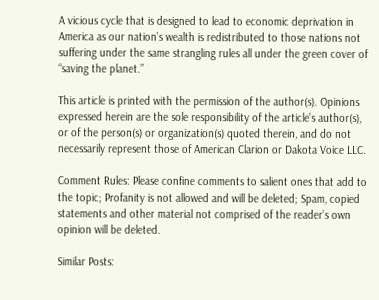A vicious cycle that is designed to lead to economic deprivation in America as our nation’s wealth is redistributed to those nations not suffering under the same strangling rules all under the green cover of “saving the planet.”

This article is printed with the permission of the author(s). Opinions expressed herein are the sole responsibility of the article’s author(s), or of the person(s) or organization(s) quoted therein, and do not necessarily represent those of American Clarion or Dakota Voice LLC.

Comment Rules: Please confine comments to salient ones that add to the topic; Profanity is not allowed and will be deleted; Spam, copied statements and other material not comprised of the reader’s own opinion will be deleted.

Similar Posts: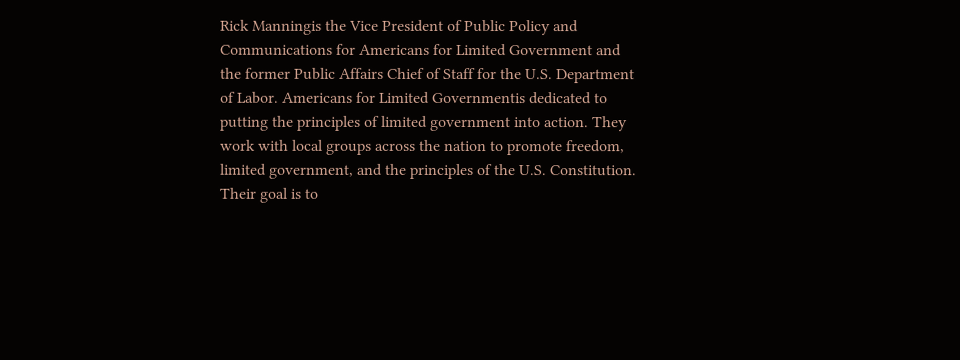Rick Manningis the Vice President of Public Policy and Communications for Americans for Limited Government and the former Public Affairs Chief of Staff for the U.S. Department of Labor. Americans for Limited Governmentis dedicated to putting the principles of limited government into action. They work with local groups across the nation to promote freedom, limited government, and the principles of the U.S. Constitution. Their goal is to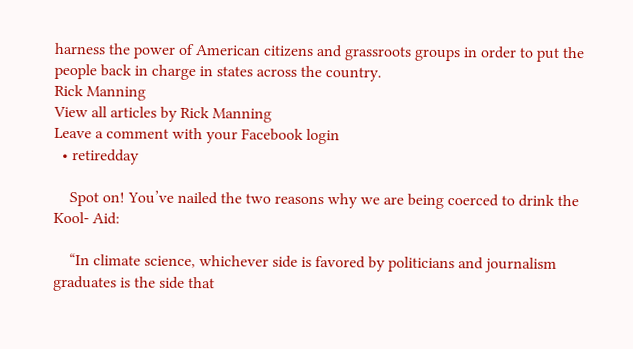harness the power of American citizens and grassroots groups in order to put the people back in charge in states across the country.
Rick Manning
View all articles by Rick Manning
Leave a comment with your Facebook login
  • retiredday

    Spot on! You’ve nailed the two reasons why we are being coerced to drink the Kool- Aid:

    “In climate science, whichever side is favored by politicians and journalism graduates is the side that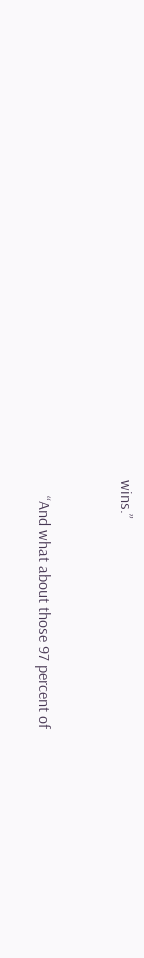wins.”


    “And what about those 97 percent of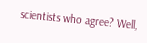scientists who agree? Well,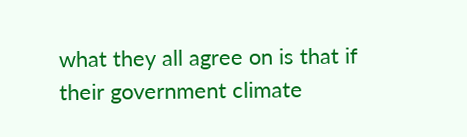what they all agree on is that if their government climate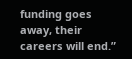funding goes away, their careers will end.”